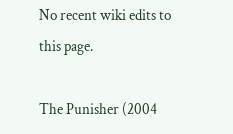No recent wiki edits to this page.

The Punisher (2004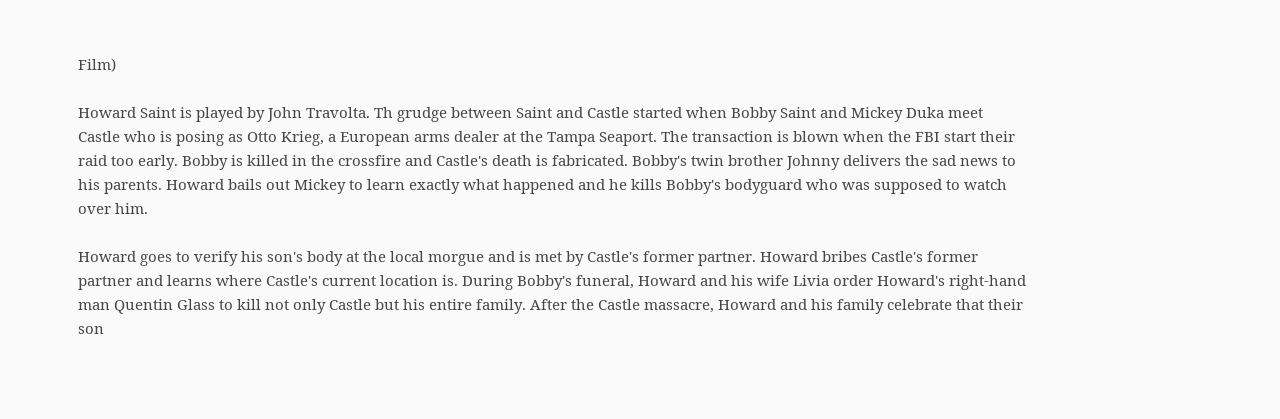Film)

Howard Saint is played by John Travolta. Th grudge between Saint and Castle started when Bobby Saint and Mickey Duka meet Castle who is posing as Otto Krieg, a European arms dealer at the Tampa Seaport. The transaction is blown when the FBI start their raid too early. Bobby is killed in the crossfire and Castle's death is fabricated. Bobby's twin brother Johnny delivers the sad news to his parents. Howard bails out Mickey to learn exactly what happened and he kills Bobby's bodyguard who was supposed to watch over him.

Howard goes to verify his son's body at the local morgue and is met by Castle's former partner. Howard bribes Castle's former partner and learns where Castle's current location is. During Bobby's funeral, Howard and his wife Livia order Howard's right-hand man Quentin Glass to kill not only Castle but his entire family. After the Castle massacre, Howard and his family celebrate that their son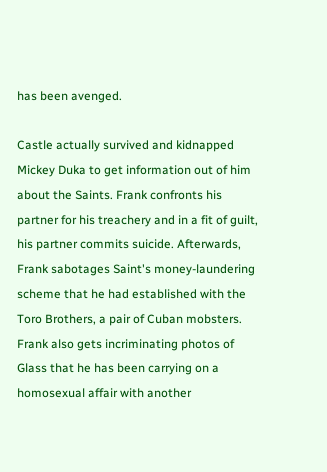has been avenged.

Castle actually survived and kidnapped Mickey Duka to get information out of him about the Saints. Frank confronts his partner for his treachery and in a fit of guilt, his partner commits suicide. Afterwards, Frank sabotages Saint's money-laundering scheme that he had established with the Toro Brothers, a pair of Cuban mobsters. Frank also gets incriminating photos of Glass that he has been carrying on a homosexual affair with another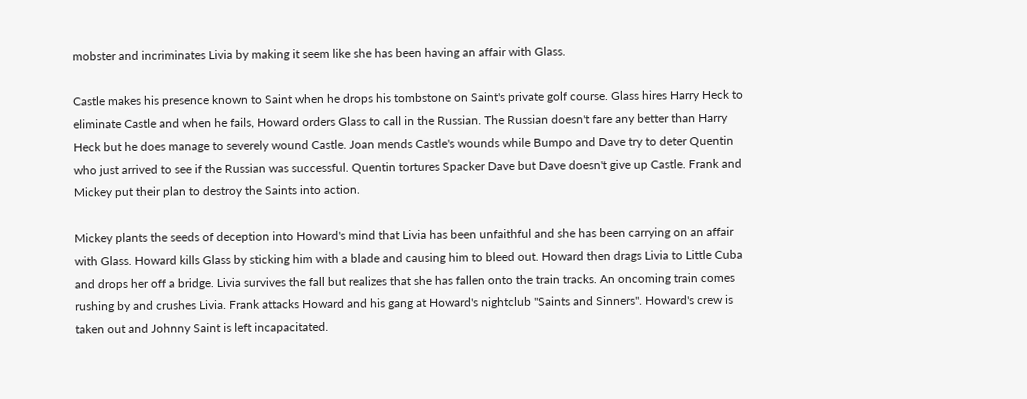mobster and incriminates Livia by making it seem like she has been having an affair with Glass.

Castle makes his presence known to Saint when he drops his tombstone on Saint's private golf course. Glass hires Harry Heck to eliminate Castle and when he fails, Howard orders Glass to call in the Russian. The Russian doesn't fare any better than Harry Heck but he does manage to severely wound Castle. Joan mends Castle's wounds while Bumpo and Dave try to deter Quentin who just arrived to see if the Russian was successful. Quentin tortures Spacker Dave but Dave doesn't give up Castle. Frank and Mickey put their plan to destroy the Saints into action.

Mickey plants the seeds of deception into Howard's mind that Livia has been unfaithful and she has been carrying on an affair with Glass. Howard kills Glass by sticking him with a blade and causing him to bleed out. Howard then drags Livia to Little Cuba and drops her off a bridge. Livia survives the fall but realizes that she has fallen onto the train tracks. An oncoming train comes rushing by and crushes Livia. Frank attacks Howard and his gang at Howard's nightclub "Saints and Sinners". Howard's crew is taken out and Johnny Saint is left incapacitated.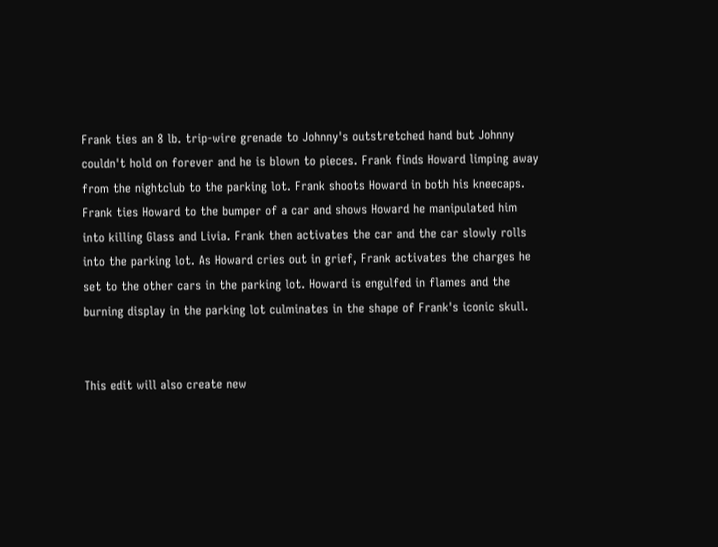Frank ties an 8 lb. trip-wire grenade to Johnny's outstretched hand but Johnny couldn't hold on forever and he is blown to pieces. Frank finds Howard limping away from the nightclub to the parking lot. Frank shoots Howard in both his kneecaps. Frank ties Howard to the bumper of a car and shows Howard he manipulated him into killing Glass and Livia. Frank then activates the car and the car slowly rolls into the parking lot. As Howard cries out in grief, Frank activates the charges he set to the other cars in the parking lot. Howard is engulfed in flames and the burning display in the parking lot culminates in the shape of Frank's iconic skull.


This edit will also create new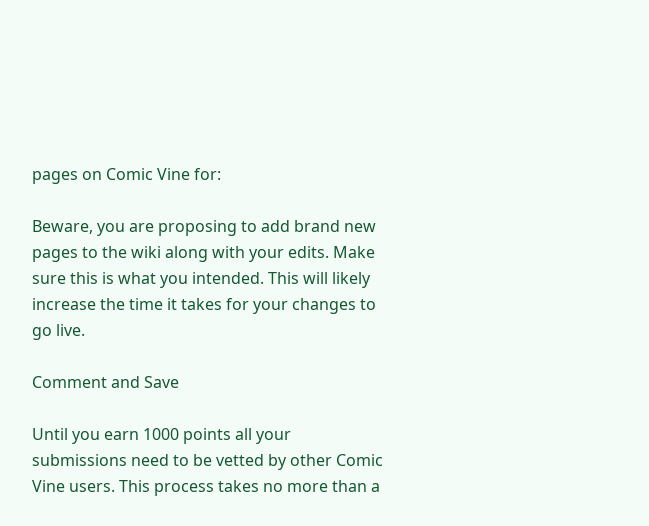pages on Comic Vine for:

Beware, you are proposing to add brand new pages to the wiki along with your edits. Make sure this is what you intended. This will likely increase the time it takes for your changes to go live.

Comment and Save

Until you earn 1000 points all your submissions need to be vetted by other Comic Vine users. This process takes no more than a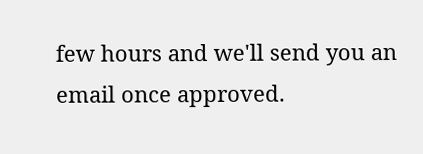few hours and we'll send you an email once approved.